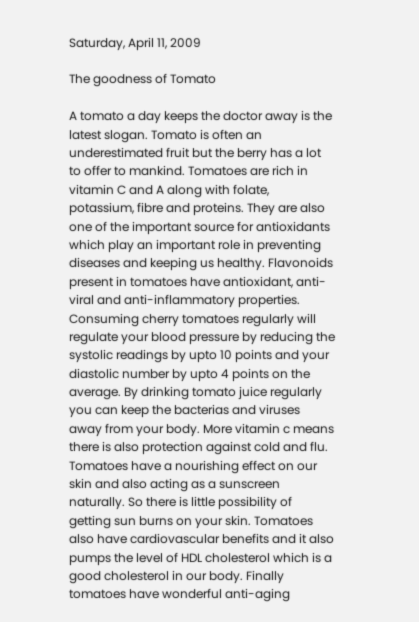Saturday, April 11, 2009

The goodness of Tomato

A tomato a day keeps the doctor away is the latest slogan. Tomato is often an underestimated fruit but the berry has a lot to offer to mankind. Tomatoes are rich in vitamin C and A along with folate, potassium, fibre and proteins. They are also one of the important source for antioxidants which play an important role in preventing diseases and keeping us healthy. Flavonoids present in tomatoes have antioxidant, anti-viral and anti-inflammatory properties. Consuming cherry tomatoes regularly will regulate your blood pressure by reducing the systolic readings by upto 10 points and your diastolic number by upto 4 points on the average. By drinking tomato juice regularly you can keep the bacterias and viruses away from your body. More vitamin c means there is also protection against cold and flu. Tomatoes have a nourishing effect on our skin and also acting as a sunscreen naturally. So there is little possibility of getting sun burns on your skin. Tomatoes also have cardiovascular benefits and it also pumps the level of HDL cholesterol which is a good cholesterol in our body. Finally tomatoes have wonderful anti-aging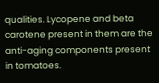qualities. Lycopene and beta carotene present in them are the anti-aging components present in tomatoes.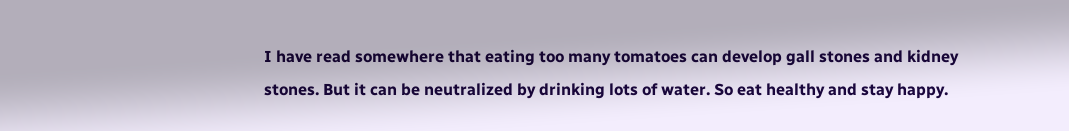I have read somewhere that eating too many tomatoes can develop gall stones and kidney stones. But it can be neutralized by drinking lots of water. So eat healthy and stay happy.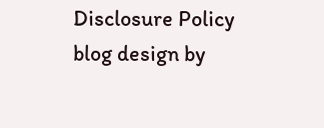Disclosure Policy
blog design by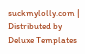suckmylolly.com | Distributed by Deluxe Templates